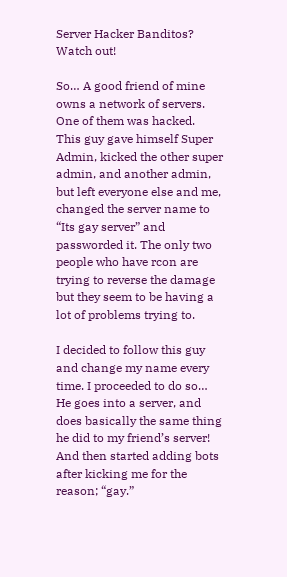Server Hacker Banditos? Watch out!

So… A good friend of mine owns a network of servers. One of them was hacked.
This guy gave himself Super Admin, kicked the other super admin, and another admin, but left everyone else and me, changed the server name to “Its gay server” and passworded it. The only two people who have rcon are trying to reverse the damage but they seem to be having a lot of problems trying to.

I decided to follow this guy and change my name every time. I proceeded to do so…
He goes into a server, and does basically the same thing he did to my friend’s server! And then started adding bots after kicking me for the reason; “gay.”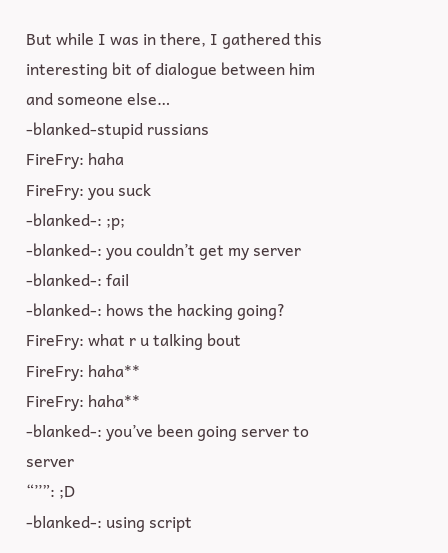But while I was in there, I gathered this interesting bit of dialogue between him and someone else…
-blanked-stupid russians
FireFry: haha
FireFry: you suck
-blanked-: ;p;
-blanked-: you couldn’t get my server
-blanked-: fail
-blanked-: hows the hacking going?
FireFry: what r u talking bout
FireFry: haha**
FireFry: haha**
-blanked-: you’ve been going server to server
“’’”: ;D
-blanked-: using script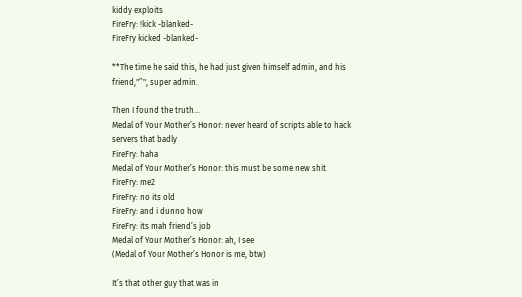kiddy exploits
FireFry: !kick -blanked-
FireFry kicked -blanked-

**The time he said this, he had just given himself admin, and his friend,"’’", super admin.

Then I found the truth…
Medal of Your Mother’s Honor: never heard of scripts able to hack servers that badly
FireFry: haha
Medal of Your Mother’s Honor: this must be some new shit
FireFry: me2
FireFry: no its old
FireFry: and i dunno how
FireFry: its mah friend’s job
Medal of Your Mother’s Honor: ah, I see
(Medal of Your Mother’s Honor is me, btw)

It’s that other guy that was in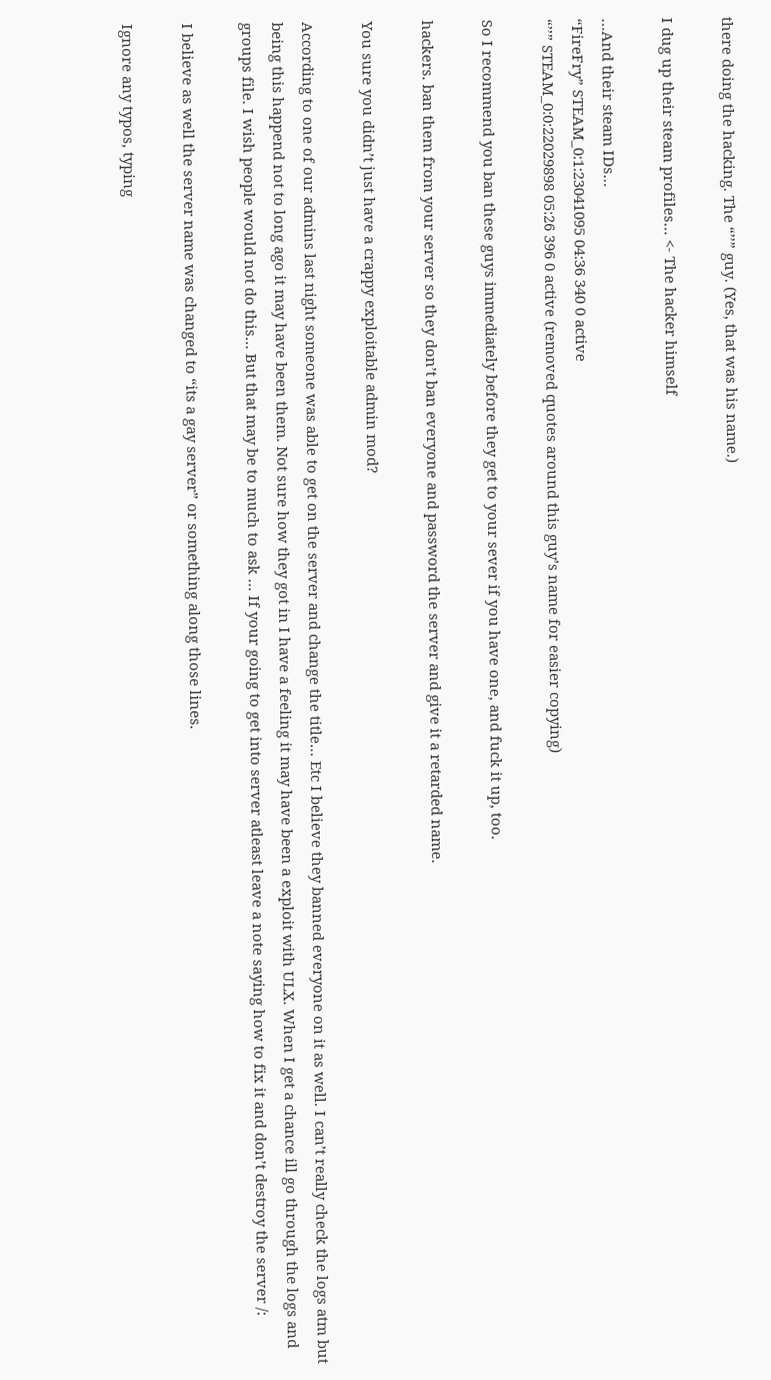there doing the hacking. The “’’” guy. (Yes, that was his name.)

I dug up their steam profiles… <- The hacker himself

…And their steam IDs…
“FireFry” STEAM_0:1:23041095 04:36 340 0 active
“’’” STEAM_0:0:22029898 05:26 396 0 active (removed quotes around this guy’s name for easier copying)

So I recommend you ban these guys immediately before they get to your sever if you have one, and fuck it up, too.

hackers. ban them from your server so they don’t ban everyone and password the server and give it a retarded name.

You sure you didn’t just have a crappy exploitable admin mod?

According to one of our admins last night someone was able to get on the server and change the title… Etc I believe they banned everyone on it as well. I can’t really check the logs atm but being this happend not to long ago it may have been them. Not sure how they got in I have a feeling it may have been a exploit with ULX. When I get a chance ill go through the logs and groups file. I wish people would not do this… But that may be to much to ask … If your going to get into server atleast leave a note saying how to fix it and don’t destroy the server /:

I believe as well the server name was changed to “its a gay server” or something along those lines.

Ignore any typos, typing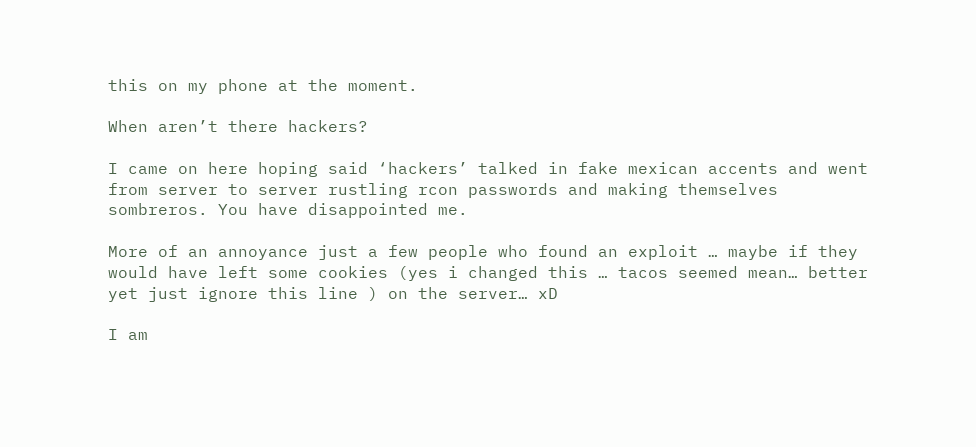this on my phone at the moment.

When aren’t there hackers?

I came on here hoping said ‘hackers’ talked in fake mexican accents and went from server to server rustling rcon passwords and making themselves sombreros. You have disappointed me.

More of an annoyance just a few people who found an exploit … maybe if they would have left some cookies (yes i changed this … tacos seemed mean… better yet just ignore this line ) on the server… xD

I am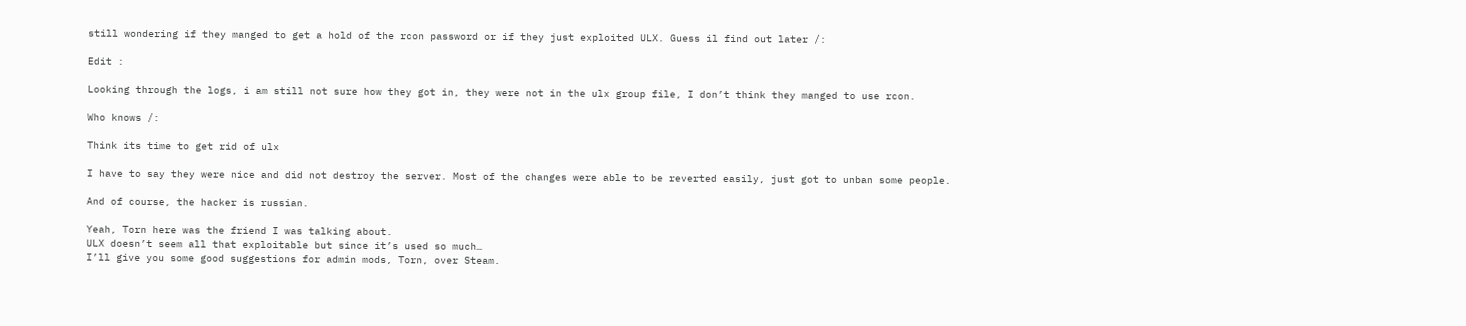still wondering if they manged to get a hold of the rcon password or if they just exploited ULX. Guess il find out later /:

Edit :

Looking through the logs, i am still not sure how they got in, they were not in the ulx group file, I don’t think they manged to use rcon.

Who knows /:

Think its time to get rid of ulx

I have to say they were nice and did not destroy the server. Most of the changes were able to be reverted easily, just got to unban some people.

And of course, the hacker is russian.

Yeah, Torn here was the friend I was talking about.
ULX doesn’t seem all that exploitable but since it’s used so much…
I’ll give you some good suggestions for admin mods, Torn, over Steam.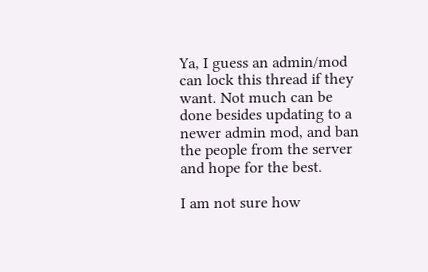Ya, I guess an admin/mod can lock this thread if they want. Not much can be done besides updating to a newer admin mod, and ban the people from the server and hope for the best.

I am not sure how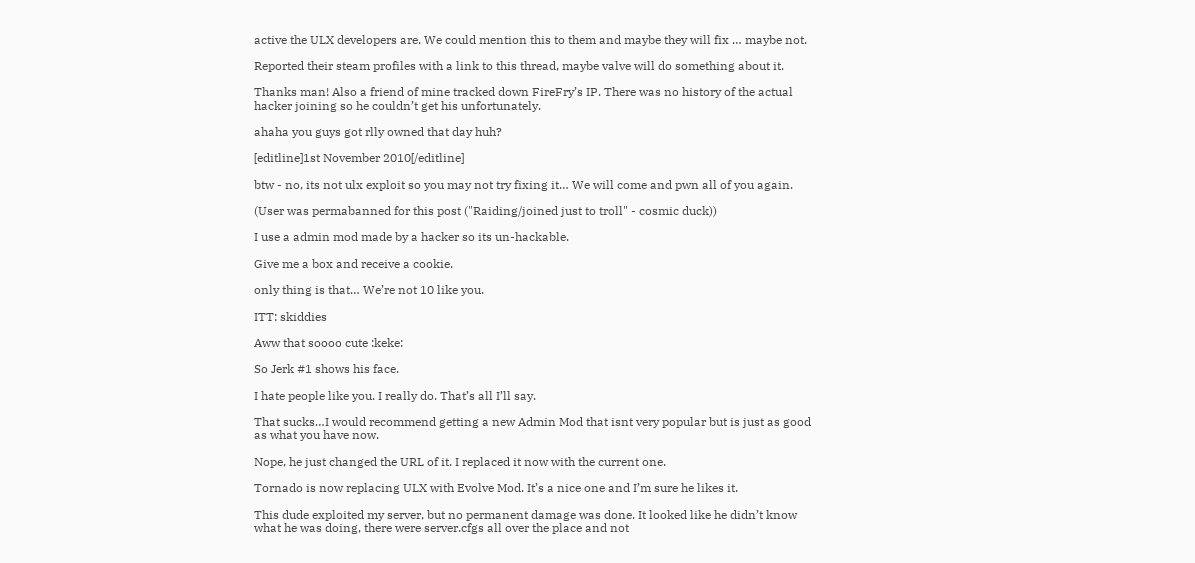active the ULX developers are. We could mention this to them and maybe they will fix … maybe not.

Reported their steam profiles with a link to this thread, maybe valve will do something about it.

Thanks man! Also a friend of mine tracked down FireFry’s IP. There was no history of the actual hacker joining so he couldn’t get his unfortunately.

ahaha you guys got rlly owned that day huh?

[editline]1st November 2010[/editline]

btw - no, its not ulx exploit so you may not try fixing it… We will come and pwn all of you again.

(User was permabanned for this post ("Raiding/joined just to troll" - cosmic duck))

I use a admin mod made by a hacker so its un-hackable.

Give me a box and receive a cookie.

only thing is that… We’re not 10 like you.

ITT: skiddies

Aww that soooo cute :keke:

So Jerk #1 shows his face.

I hate people like you. I really do. That’s all I’ll say.

That sucks…I would recommend getting a new Admin Mod that isnt very popular but is just as good as what you have now.

Nope, he just changed the URL of it. I replaced it now with the current one.

Tornado is now replacing ULX with Evolve Mod. It’s a nice one and I’m sure he likes it.

This dude exploited my server, but no permanent damage was done. It looked like he didn’t know what he was doing, there were server.cfgs all over the place and not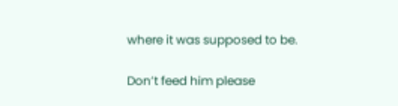where it was supposed to be.

Don’t feed him please